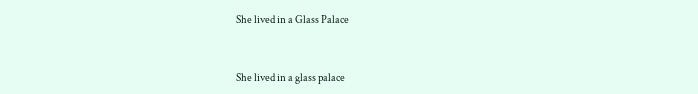She lived in a Glass Palace


She lived in a glass palace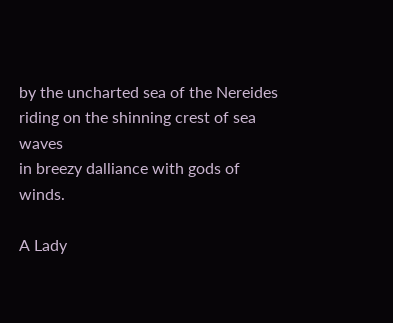by the uncharted sea of the Nereides
riding on the shinning crest of sea waves
in breezy dalliance with gods of winds.

A Lady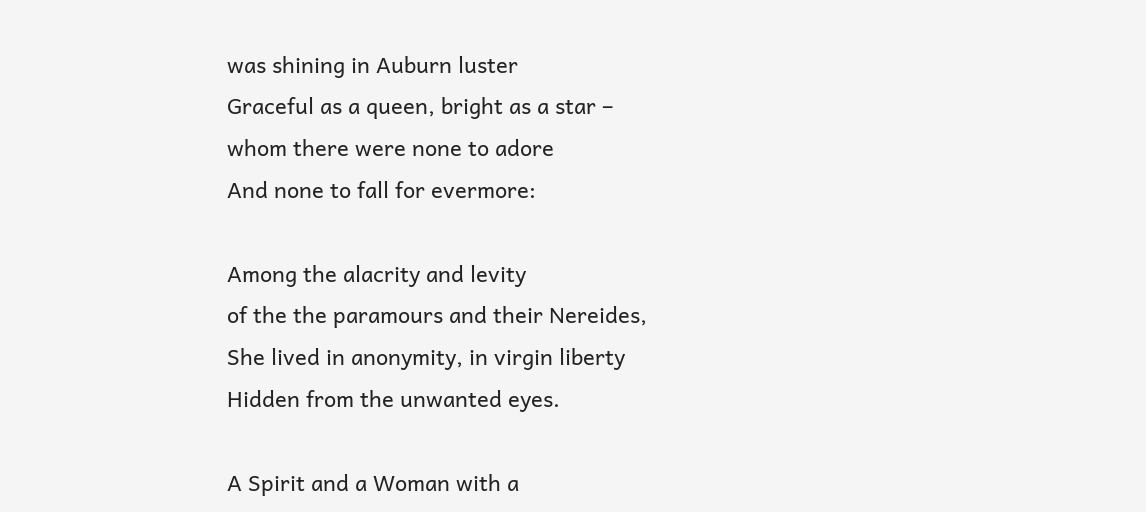was shining in Auburn luster
Graceful as a queen, bright as a star –
whom there were none to adore
And none to fall for evermore:

Among the alacrity and levity
of the the paramours and their Nereides,
She lived in anonymity, in virgin liberty
Hidden from the unwanted eyes.

A Spirit and a Woman with a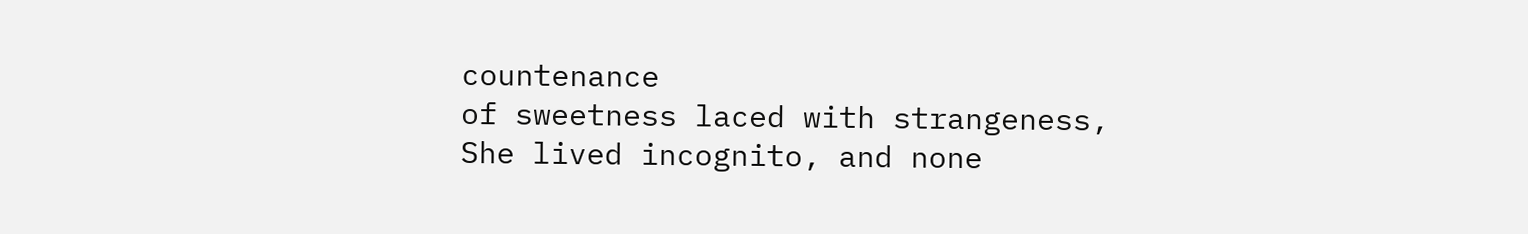countenance
of sweetness laced with strangeness,
She lived incognito, and none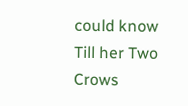could know
Till her Two Crows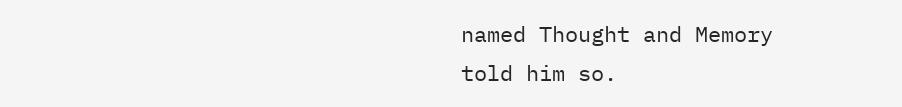named Thought and Memory
told him so.